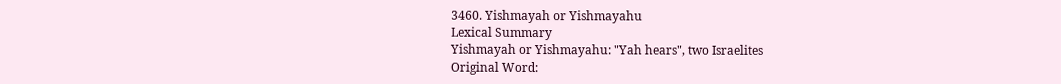3460. Yishmayah or Yishmayahu
Lexical Summary
Yishmayah or Yishmayahu: "Yah hears", two Israelites
Original Word: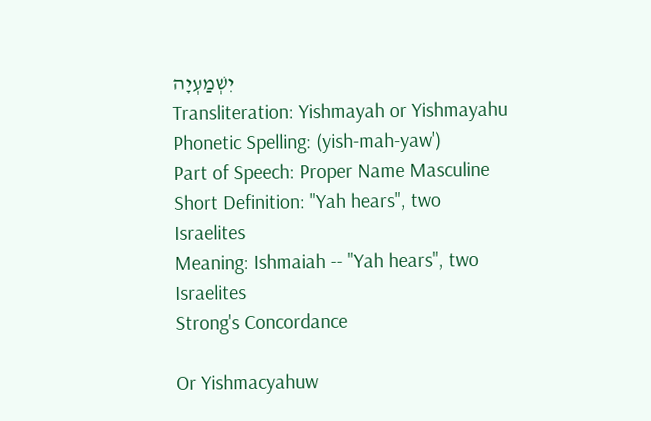יִשְׁמַעְיָה
Transliteration: Yishmayah or Yishmayahu
Phonetic Spelling: (yish-mah-yaw')
Part of Speech: Proper Name Masculine
Short Definition: "Yah hears", two Israelites
Meaning: Ishmaiah -- "Yah hears", two Israelites
Strong's Concordance

Or Yishmacyahuw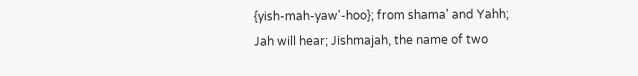{yish-mah-yaw'-hoo}; from shama' and Yahh; Jah will hear; Jishmajah, the name of two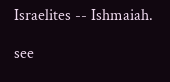Israelites -- Ishmaiah.

see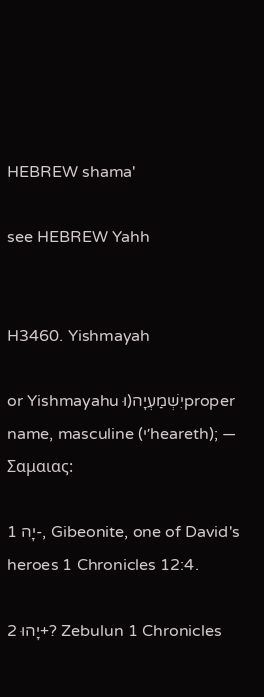HEBREW shama'

see HEBREW Yahh


H3460. Yishmayah

or Yishmayahu יִשְׁמַעְיָה(וּproper name, masculine (׳יheareth); — Σαμαιας:

1 יָה-, Gibeonite, one of David's heroes 1 Chronicles 12:4.

2 יָהוּ+? Zebulun 1 Chronicles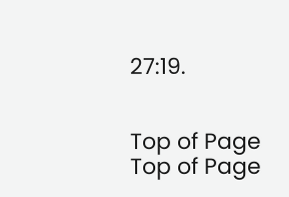27:19.


Top of Page
Top of Page